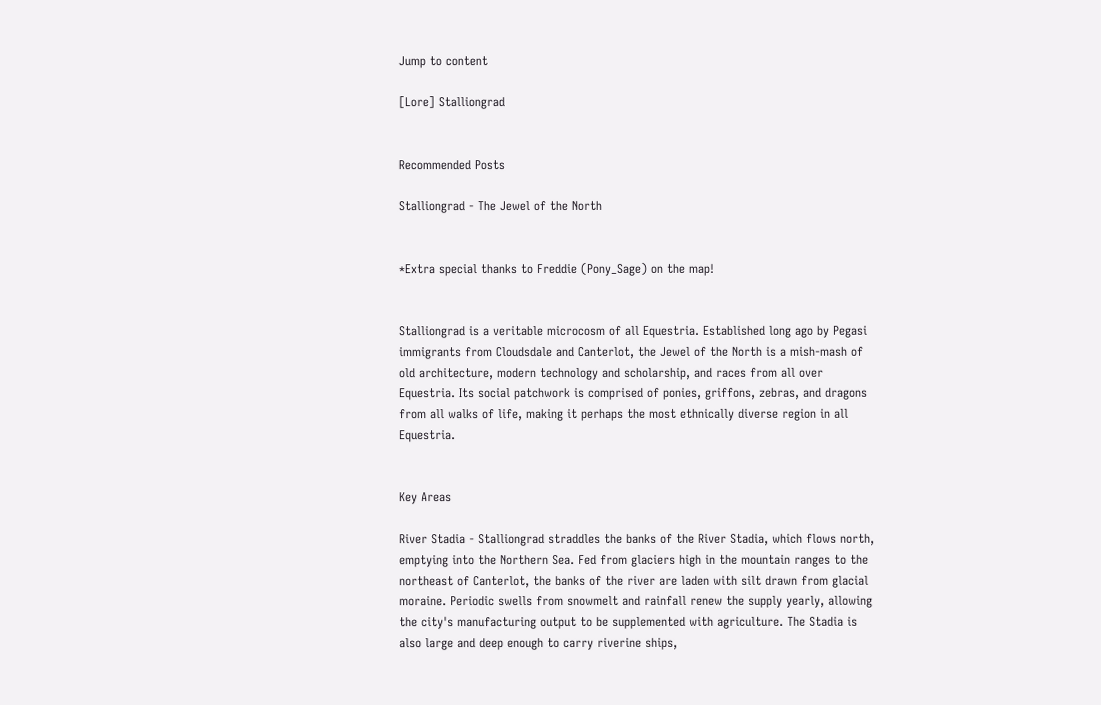Jump to content

[Lore] Stalliongrad


Recommended Posts

Stalliongrad - The Jewel of the North


*Extra special thanks to Freddie (Pony_Sage) on the map!


Stalliongrad is a veritable microcosm of all Equestria. Established long ago by Pegasi immigrants from Cloudsdale and Canterlot, the Jewel of the North is a mish-mash of old architecture, modern technology and scholarship, and races from all over Equestria. Its social patchwork is comprised of ponies, griffons, zebras, and dragons from all walks of life, making it perhaps the most ethnically diverse region in all Equestria.


Key Areas

River Stadia - Stalliongrad straddles the banks of the River Stadia, which flows north, emptying into the Northern Sea. Fed from glaciers high in the mountain ranges to the northeast of Canterlot, the banks of the river are laden with silt drawn from glacial moraine. Periodic swells from snowmelt and rainfall renew the supply yearly, allowing the city's manufacturing output to be supplemented with agriculture. The Stadia is also large and deep enough to carry riverine ships,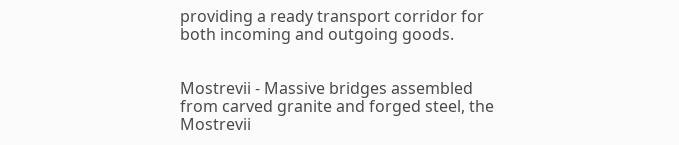providing a ready transport corridor for both incoming and outgoing goods.


Mostrevii - Massive bridges assembled from carved granite and forged steel, the Mostrevii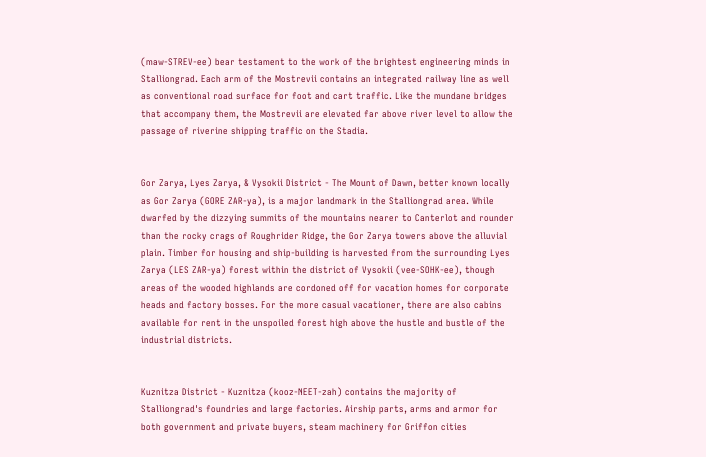(maw-STREV-ee) bear testament to the work of the brightest engineering minds in Stalliongrad. Each arm of the Mostrevii contains an integrated railway line as well as conventional road surface for foot and cart traffic. Like the mundane bridges that accompany them, the Mostrevii are elevated far above river level to allow the passage of riverine shipping traffic on the Stadia.


Gor Zarya, Lyes Zarya, & Vysokii District - The Mount of Dawn, better known locally as Gor Zarya (GORE ZAR-ya), is a major landmark in the Stalliongrad area. While dwarfed by the dizzying summits of the mountains nearer to Canterlot and rounder than the rocky crags of Roughrider Ridge, the Gor Zarya towers above the alluvial plain. Timber for housing and ship-building is harvested from the surrounding Lyes Zarya (LES ZAR-ya) forest within the district of Vysokii (vee-SOHK-ee), though areas of the wooded highlands are cordoned off for vacation homes for corporate heads and factory bosses. For the more casual vacationer, there are also cabins available for rent in the unspoiled forest high above the hustle and bustle of the industrial districts.


Kuznitza District - Kuznitza (kooz-NEET-zah) contains the majority of Stalliongrad's foundries and large factories. Airship parts, arms and armor for both government and private buyers, steam machinery for Griffon cities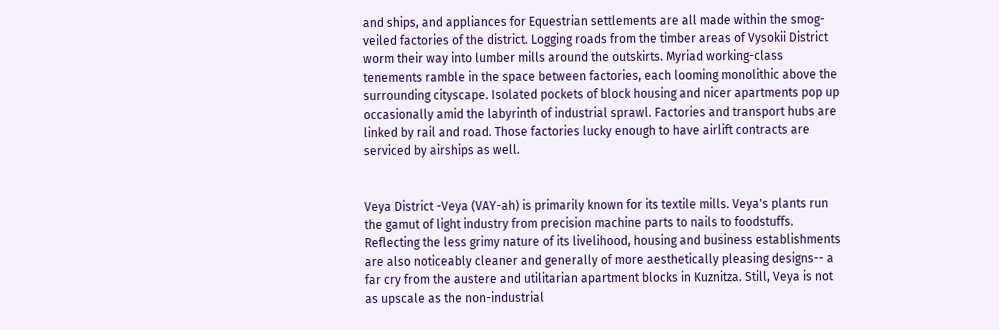and ships, and appliances for Equestrian settlements are all made within the smog-veiled factories of the district. Logging roads from the timber areas of Vysokii District worm their way into lumber mills around the outskirts. Myriad working-class tenements ramble in the space between factories, each looming monolithic above the surrounding cityscape. Isolated pockets of block housing and nicer apartments pop up occasionally amid the labyrinth of industrial sprawl. Factories and transport hubs are linked by rail and road. Those factories lucky enough to have airlift contracts are serviced by airships as well.


Veya District -Veya (VAY-ah) is primarily known for its textile mills. Veya's plants run the gamut of light industry from precision machine parts to nails to foodstuffs. Reflecting the less grimy nature of its livelihood, housing and business establishments are also noticeably cleaner and generally of more aesthetically pleasing designs-- a far cry from the austere and utilitarian apartment blocks in Kuznitza. Still, Veya is not as upscale as the non-industrial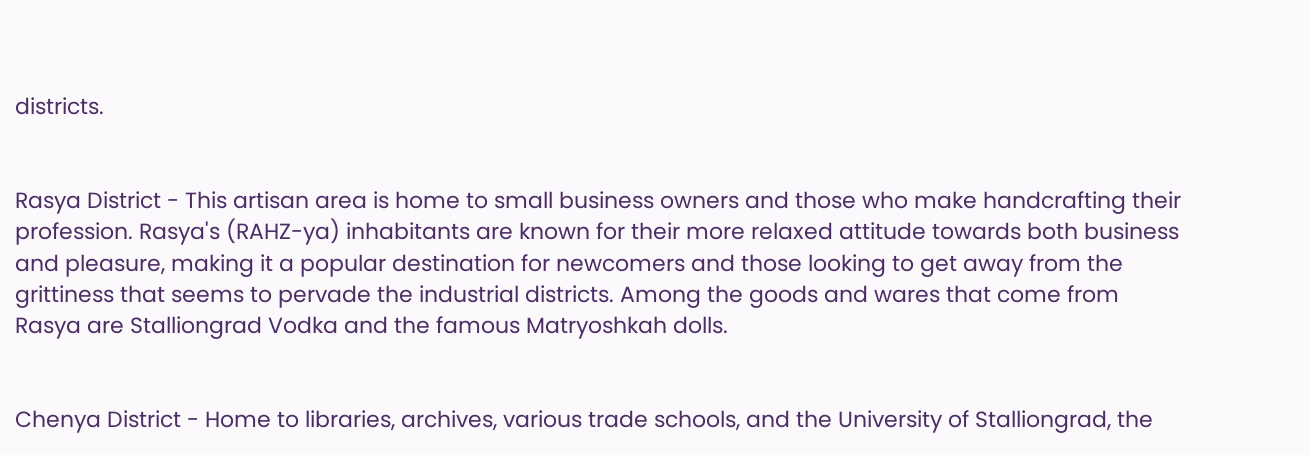districts.


Rasya District - This artisan area is home to small business owners and those who make handcrafting their profession. Rasya's (RAHZ-ya) inhabitants are known for their more relaxed attitude towards both business and pleasure, making it a popular destination for newcomers and those looking to get away from the grittiness that seems to pervade the industrial districts. Among the goods and wares that come from Rasya are Stalliongrad Vodka and the famous Matryoshkah dolls.


Chenya District - Home to libraries, archives, various trade schools, and the University of Stalliongrad, the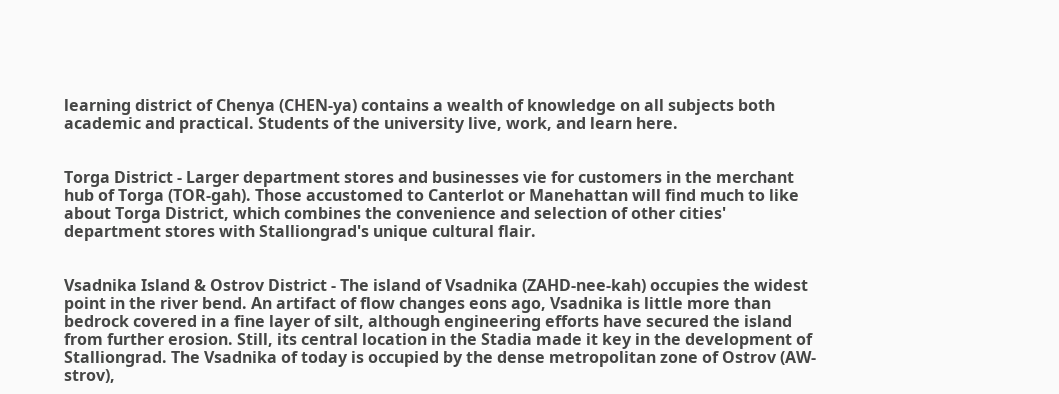learning district of Chenya (CHEN-ya) contains a wealth of knowledge on all subjects both academic and practical. Students of the university live, work, and learn here.


Torga District - Larger department stores and businesses vie for customers in the merchant hub of Torga (TOR-gah). Those accustomed to Canterlot or Manehattan will find much to like about Torga District, which combines the convenience and selection of other cities' department stores with Stalliongrad's unique cultural flair.


Vsadnika Island & Ostrov District - The island of Vsadnika (ZAHD-nee-kah) occupies the widest point in the river bend. An artifact of flow changes eons ago, Vsadnika is little more than bedrock covered in a fine layer of silt, although engineering efforts have secured the island from further erosion. Still, its central location in the Stadia made it key in the development of Stalliongrad. The Vsadnika of today is occupied by the dense metropolitan zone of Ostrov (AW-strov),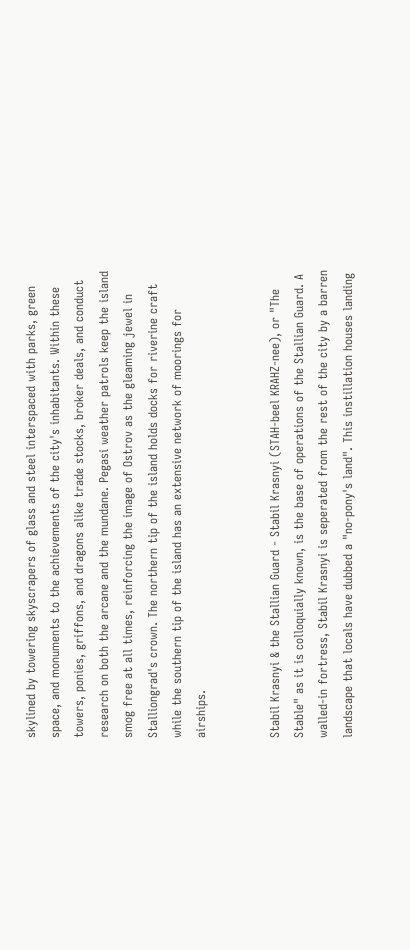skylined by towering skyscrapers of glass and steel interspaced with parks, green space, and monuments to the achievements of the city's inhabitants. Within these towers, ponies, griffons, and dragons alike trade stocks, broker deals, and conduct research on both the arcane and the mundane. Pegasi weather patrols keep the island smog free at all times, reinforcing the image of Ostrov as the gleaming jewel in Stalliongrad's crown. The northern tip of the island holds docks for riverine craft while the southern tip of the island has an extensive network of moorings for airships.


Stabil Krasnyi & the Stallian Guard - Stabil Krasnyi (STAH-beel KRAHZ-nee), or "The Stable" as it is colloquially known, is the base of operations of the Stallian Guard. A walled-in fortress, Stabil Krasnyi is seperated from the rest of the city by a barren landscape that locals have dubbed a "no-pony's land". This instillation houses landing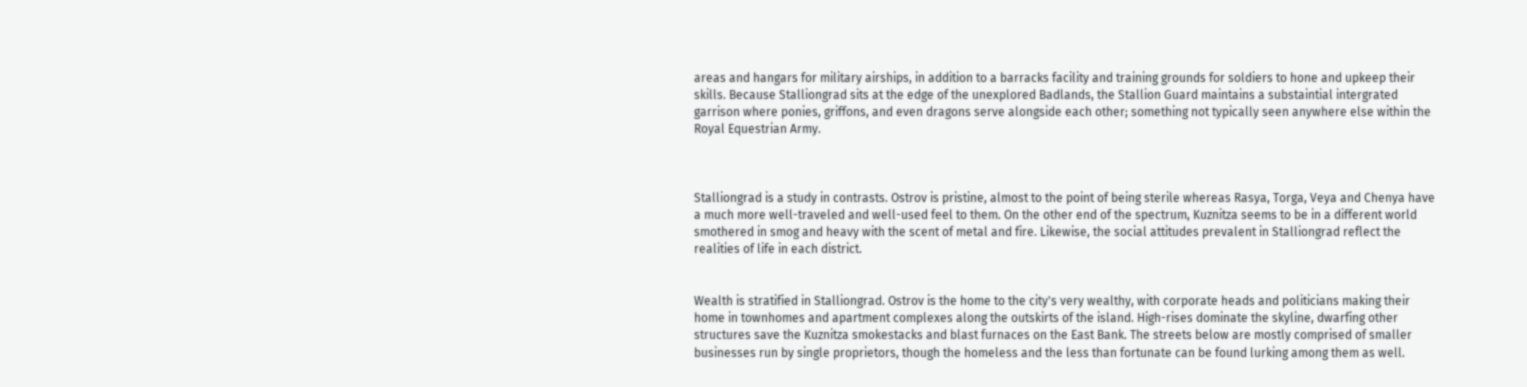areas and hangars for military airships, in addition to a barracks facility and training grounds for soldiers to hone and upkeep their skills. Because Stalliongrad sits at the edge of the unexplored Badlands, the Stallion Guard maintains a substaintial intergrated garrison where ponies, griffons, and even dragons serve alongside each other; something not typically seen anywhere else within the Royal Equestrian Army.



Stalliongrad is a study in contrasts. Ostrov is pristine, almost to the point of being sterile whereas Rasya, Torga, Veya and Chenya have a much more well-traveled and well-used feel to them. On the other end of the spectrum, Kuznitza seems to be in a different world smothered in smog and heavy with the scent of metal and fire. Likewise, the social attitudes prevalent in Stalliongrad reflect the realities of life in each district.


Wealth is stratified in Stalliongrad. Ostrov is the home to the city's very wealthy, with corporate heads and politicians making their home in townhomes and apartment complexes along the outskirts of the island. High-rises dominate the skyline, dwarfing other structures save the Kuznitza smokestacks and blast furnaces on the East Bank. The streets below are mostly comprised of smaller businesses run by single proprietors, though the homeless and the less than fortunate can be found lurking among them as well.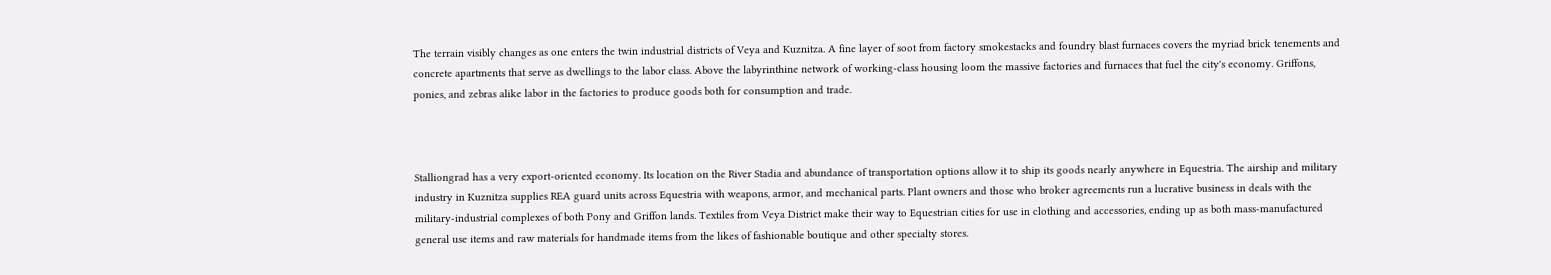The terrain visibly changes as one enters the twin industrial districts of Veya and Kuznitza. A fine layer of soot from factory smokestacks and foundry blast furnaces covers the myriad brick tenements and concrete apartments that serve as dwellings to the labor class. Above the labyrinthine network of working-class housing loom the massive factories and furnaces that fuel the city's economy. Griffons, ponies, and zebras alike labor in the factories to produce goods both for consumption and trade.



Stalliongrad has a very export-oriented economy. Its location on the River Stadia and abundance of transportation options allow it to ship its goods nearly anywhere in Equestria. The airship and military industry in Kuznitza supplies REA guard units across Equestria with weapons, armor, and mechanical parts. Plant owners and those who broker agreements run a lucrative business in deals with the military-industrial complexes of both Pony and Griffon lands. Textiles from Veya District make their way to Equestrian cities for use in clothing and accessories, ending up as both mass-manufactured general use items and raw materials for handmade items from the likes of fashionable boutique and other specialty stores.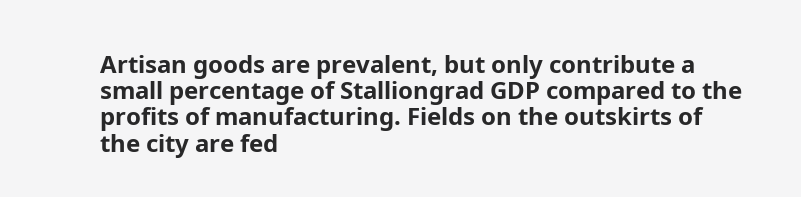Artisan goods are prevalent, but only contribute a small percentage of Stalliongrad GDP compared to the profits of manufacturing. Fields on the outskirts of the city are fed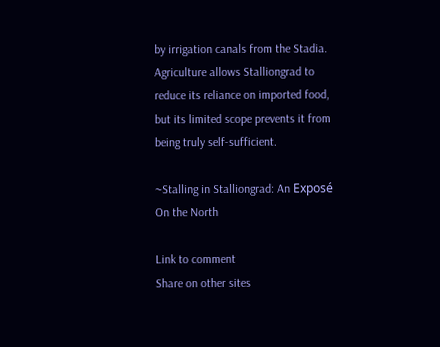by irrigation canals from the Stadia. Agriculture allows Stalliongrad to reduce its reliance on imported food, but its limited scope prevents it from being truly self-sufficient.

~Stalling in Stalliongrad: An Exposé On the North

Link to comment
Share on other sites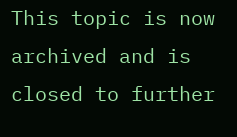This topic is now archived and is closed to further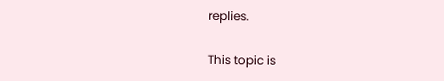replies.

This topic is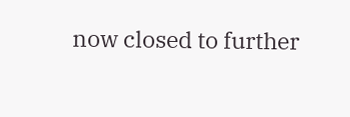now closed to further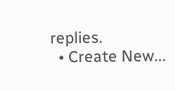replies.
  • Create New...